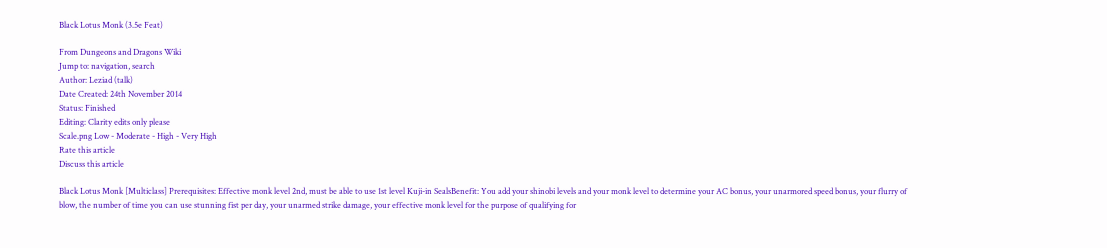Black Lotus Monk (3.5e Feat)

From Dungeons and Dragons Wiki
Jump to: navigation, search
Author: Leziad (talk)
Date Created: 24th November 2014
Status: Finished
Editing: Clarity edits only please
Scale.png Low - Moderate - High - Very High
Rate this article
Discuss this article

Black Lotus Monk [Multiclass] Prerequisites: Effective monk level 2nd, must be able to use 1st level Kuji-in SealsBenefit: You add your shinobi levels and your monk level to determine your AC bonus, your unarmored speed bonus, your flurry of blow, the number of time you can use stunning fist per day, your unarmed strike damage, your effective monk level for the purpose of qualifying for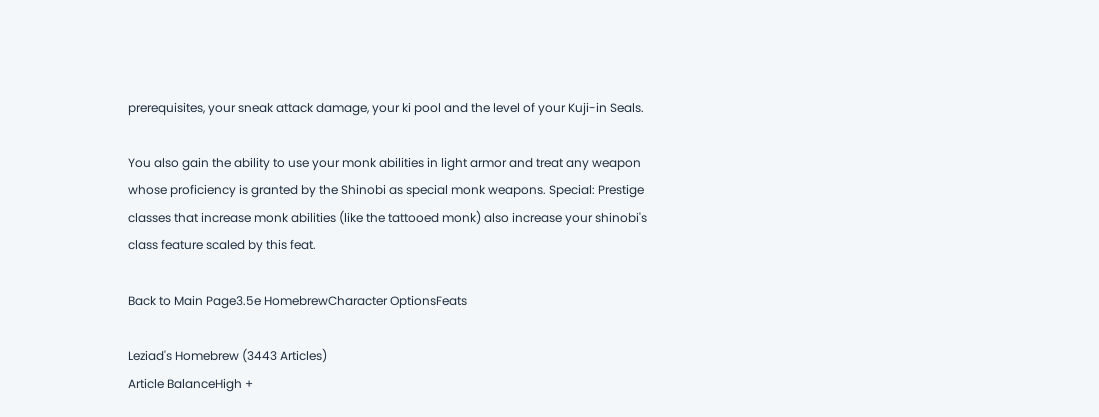prerequisites, your sneak attack damage, your ki pool and the level of your Kuji-in Seals.

You also gain the ability to use your monk abilities in light armor and treat any weapon whose proficiency is granted by the Shinobi as special monk weapons. Special: Prestige classes that increase monk abilities (like the tattooed monk) also increase your shinobi's class feature scaled by this feat.

Back to Main Page3.5e HomebrewCharacter OptionsFeats

Leziad's Homebrew (3443 Articles)
Article BalanceHigh +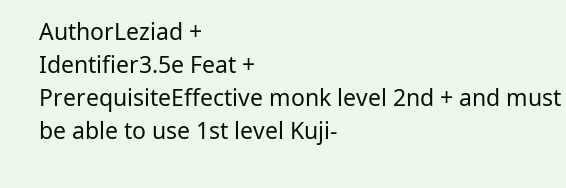AuthorLeziad +
Identifier3.5e Feat +
PrerequisiteEffective monk level 2nd + and must be able to use 1st level Kuji-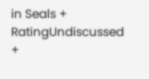in Seals +
RatingUndiscussed +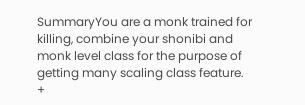SummaryYou are a monk trained for killing, combine your shonibi and monk level class for the purpose of getting many scaling class feature. +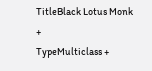TitleBlack Lotus Monk +
TypeMulticlass +